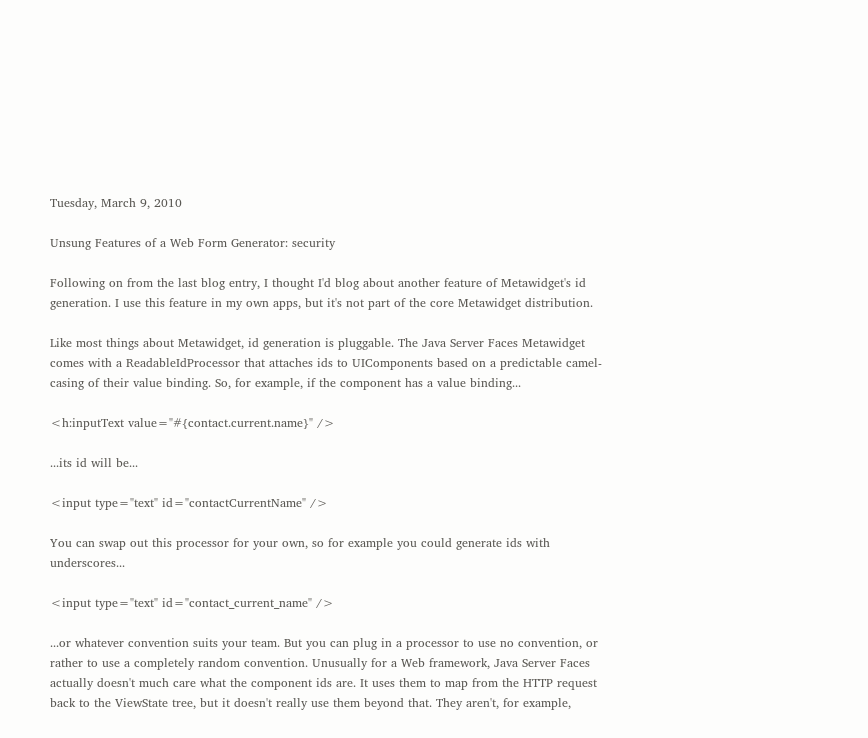Tuesday, March 9, 2010

Unsung Features of a Web Form Generator: security

Following on from the last blog entry, I thought I'd blog about another feature of Metawidget's id generation. I use this feature in my own apps, but it's not part of the core Metawidget distribution.

Like most things about Metawidget, id generation is pluggable. The Java Server Faces Metawidget comes with a ReadableIdProcessor that attaches ids to UIComponents based on a predictable camel-casing of their value binding. So, for example, if the component has a value binding...

<h:inputText value="#{contact.current.name}" />

...its id will be...

<input type="text" id="contactCurrentName" />

You can swap out this processor for your own, so for example you could generate ids with underscores...

<input type="text" id="contact_current_name" />

...or whatever convention suits your team. But you can plug in a processor to use no convention, or rather to use a completely random convention. Unusually for a Web framework, Java Server Faces actually doesn't much care what the component ids are. It uses them to map from the HTTP request back to the ViewState tree, but it doesn't really use them beyond that. They aren't, for example,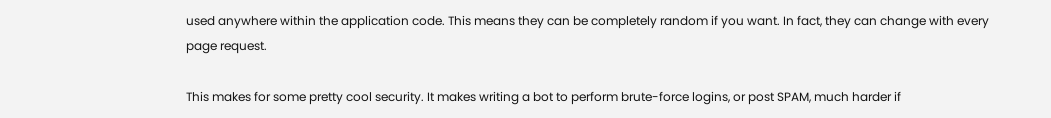used anywhere within the application code. This means they can be completely random if you want. In fact, they can change with every page request.

This makes for some pretty cool security. It makes writing a bot to perform brute-force logins, or post SPAM, much harder if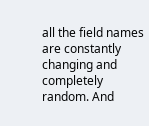all the field names are constantly changing and completely random. And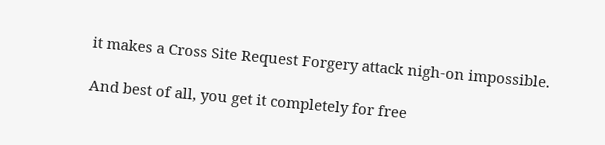it makes a Cross Site Request Forgery attack nigh-on impossible.

And best of all, you get it completely for free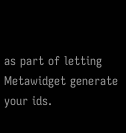as part of letting Metawidget generate your ids.